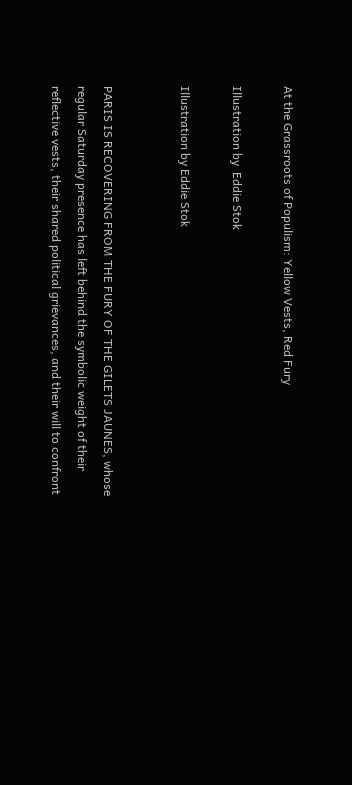At the Grassroots of Populism: Yellow Vests, Red Fury

Illustration by  Eddie Stok

Illustration by Eddie Stok


PARIS IS RECOVERING FROM THE FURY OF THE GILETS JAUNES, whose regular Saturday presence has left behind the symbolic weight of their reflective vests, their shared political grievances, and their will to confront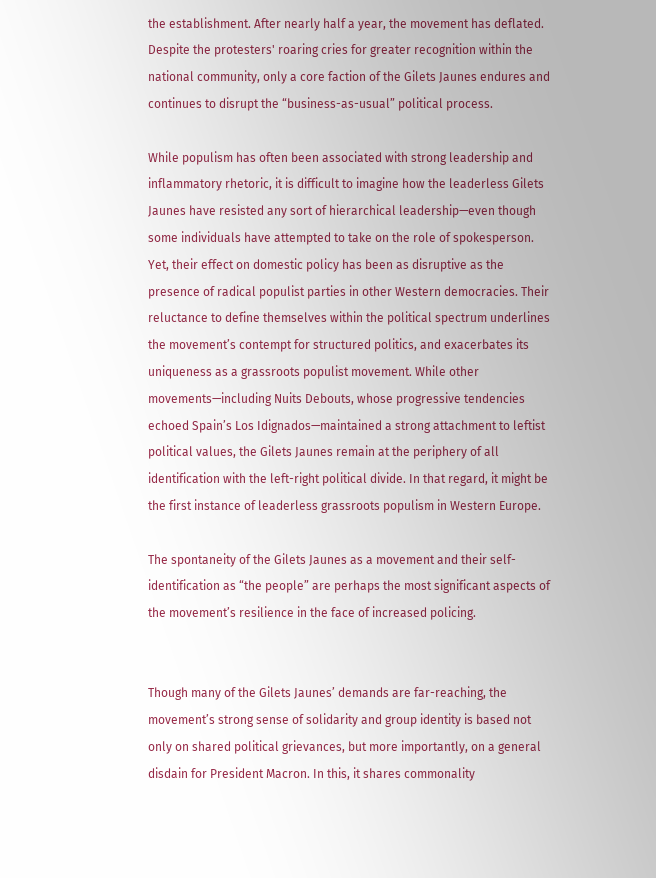the establishment. After nearly half a year, the movement has deflated. Despite the protesters' roaring cries for greater recognition within the national community, only a core faction of the Gilets Jaunes endures and continues to disrupt the “business-as-usual” political process.

While populism has often been associated with strong leadership and inflammatory rhetoric, it is difficult to imagine how the leaderless Gilets Jaunes have resisted any sort of hierarchical leadership—even though some individuals have attempted to take on the role of spokesperson. Yet, their effect on domestic policy has been as disruptive as the presence of radical populist parties in other Western democracies. Their reluctance to define themselves within the political spectrum underlines the movement’s contempt for structured politics, and exacerbates its uniqueness as a grassroots populist movement. While other movements—including Nuits Debouts, whose progressive tendencies echoed Spain’s Los Idignados—maintained a strong attachment to leftist political values, the Gilets Jaunes remain at the periphery of all identification with the left-right political divide. In that regard, it might be the first instance of leaderless grassroots populism in Western Europe.

The spontaneity of the Gilets Jaunes as a movement and their self-identification as “the people” are perhaps the most significant aspects of the movement’s resilience in the face of increased policing.


Though many of the Gilets Jaunes’ demands are far-reaching, the movement’s strong sense of solidarity and group identity is based not only on shared political grievances, but more importantly, on a general disdain for President Macron. In this, it shares commonality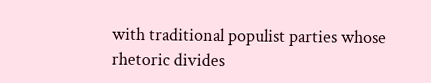with traditional populist parties whose rhetoric divides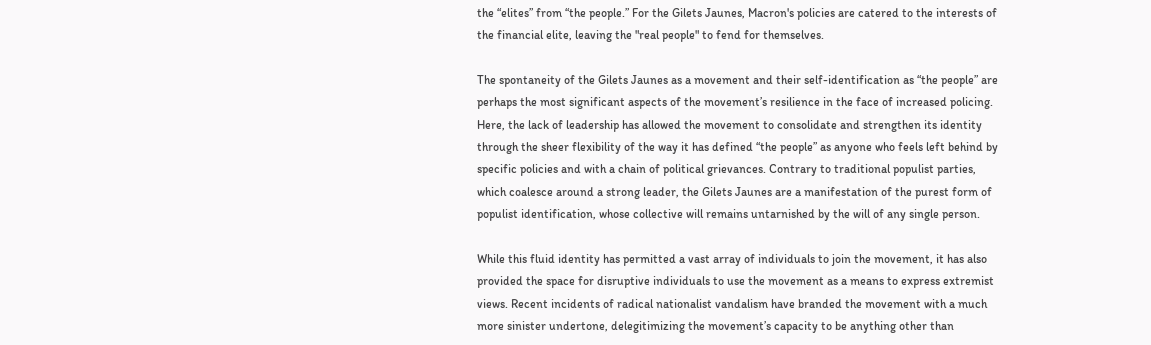the “elites” from “the people.” For the Gilets Jaunes, Macron's policies are catered to the interests of the financial elite, leaving the "real people" to fend for themselves.

The spontaneity of the Gilets Jaunes as a movement and their self-identification as “the people” are perhaps the most significant aspects of the movement’s resilience in the face of increased policing. Here, the lack of leadership has allowed the movement to consolidate and strengthen its identity through the sheer flexibility of the way it has defined “the people” as anyone who feels left behind by specific policies and with a chain of political grievances. Contrary to traditional populist parties, which coalesce around a strong leader, the Gilets Jaunes are a manifestation of the purest form of populist identification, whose collective will remains untarnished by the will of any single person.

While this fluid identity has permitted a vast array of individuals to join the movement, it has also provided the space for disruptive individuals to use the movement as a means to express extremist views. Recent incidents of radical nationalist vandalism have branded the movement with a much more sinister undertone, delegitimizing the movement’s capacity to be anything other than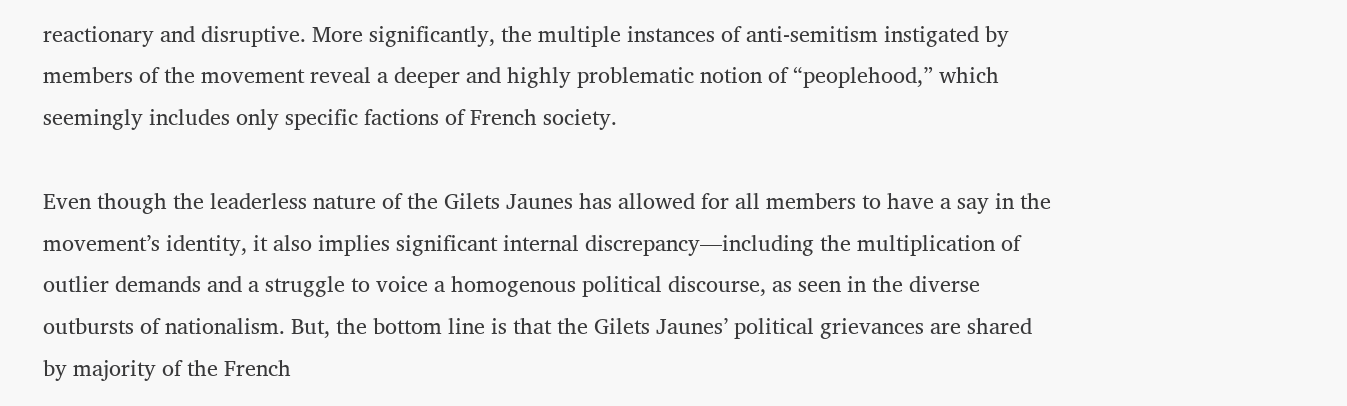reactionary and disruptive. More significantly, the multiple instances of anti-semitism instigated by members of the movement reveal a deeper and highly problematic notion of “peoplehood,” which seemingly includes only specific factions of French society.

Even though the leaderless nature of the Gilets Jaunes has allowed for all members to have a say in the movement’s identity, it also implies significant internal discrepancy—including the multiplication of outlier demands and a struggle to voice a homogenous political discourse, as seen in the diverse outbursts of nationalism. But, the bottom line is that the Gilets Jaunes’ political grievances are shared by majority of the French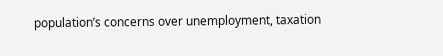population’s concerns over unemployment, taxation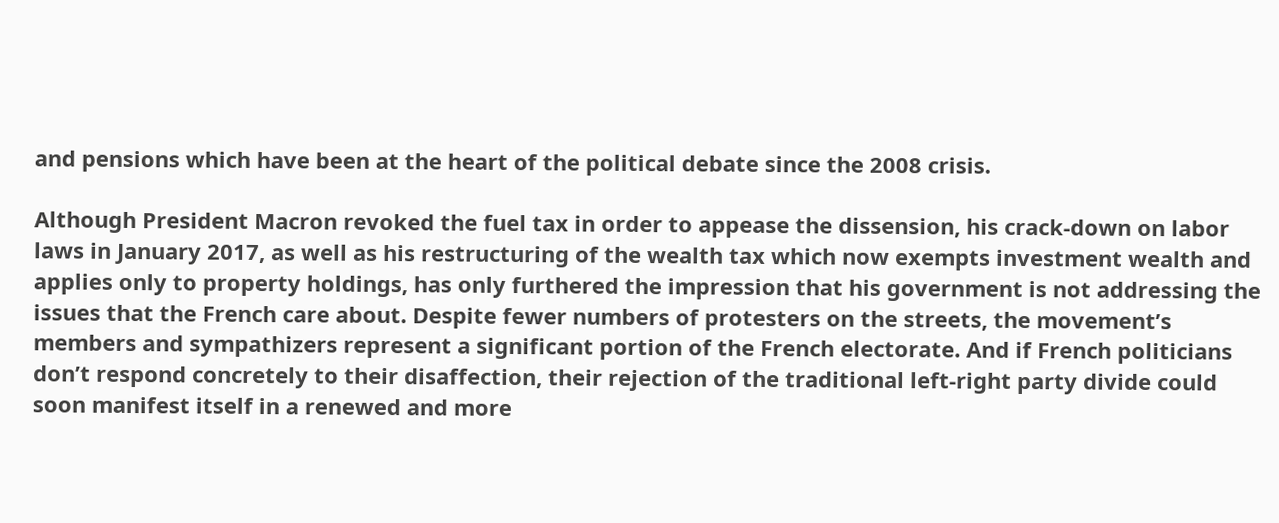and pensions which have been at the heart of the political debate since the 2008 crisis.

Although President Macron revoked the fuel tax in order to appease the dissension, his crack-down on labor laws in January 2017, as well as his restructuring of the wealth tax which now exempts investment wealth and applies only to property holdings, has only furthered the impression that his government is not addressing the issues that the French care about. Despite fewer numbers of protesters on the streets, the movement’s members and sympathizers represent a significant portion of the French electorate. And if French politicians don’t respond concretely to their disaffection, their rejection of the traditional left-right party divide could soon manifest itself in a renewed and more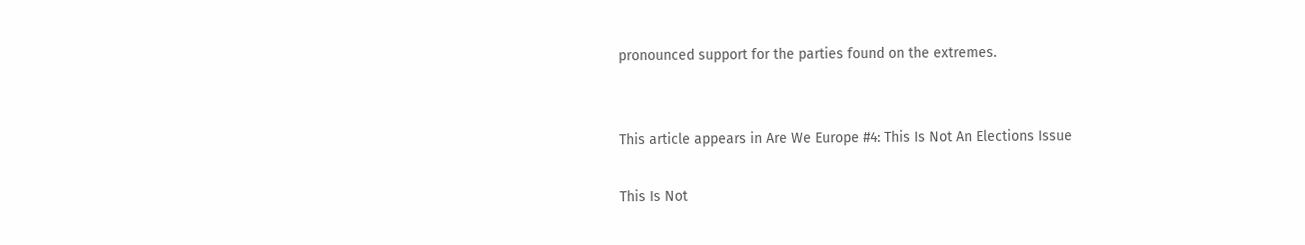pronounced support for the parties found on the extremes.


This article appears in Are We Europe #4: This Is Not An Elections Issue

This Is Not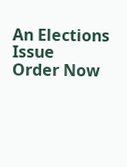An Elections Issue
Order Now